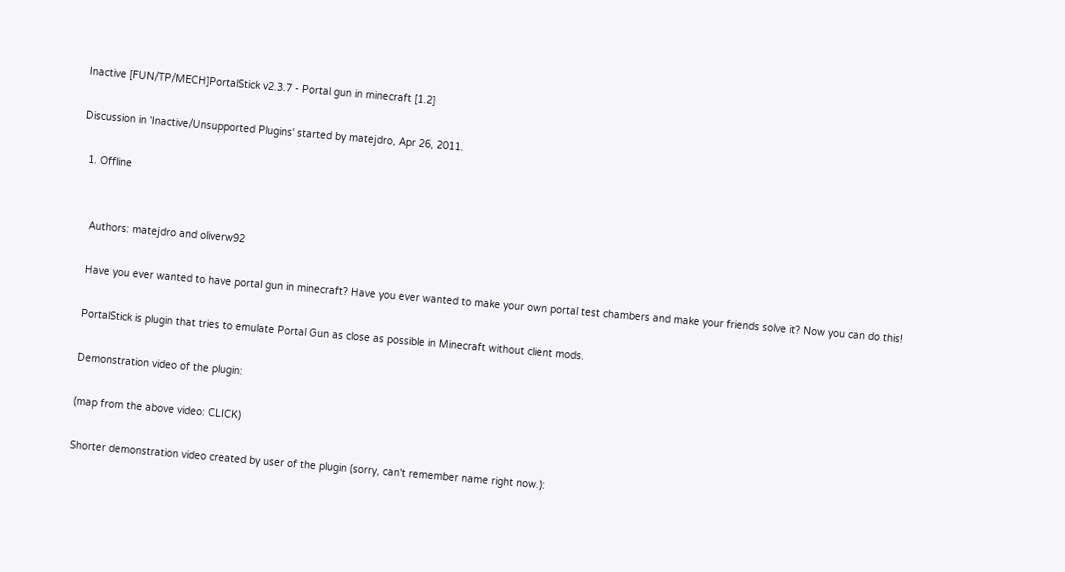Inactive [FUN/TP/MECH]PortalStick v2.3.7 - Portal gun in minecraft [1.2]

Discussion in 'Inactive/Unsupported Plugins' started by matejdro, Apr 26, 2011.

  1. Offline


    Authors: matejdro and oliverw92

    Have you ever wanted to have portal gun in minecraft? Have you ever wanted to make your own portal test chambers and make your friends solve it? Now you can do this!

    PortalStick is plugin that tries to emulate Portal Gun as close as possible in Minecraft without client mods.

    Demonstration video of the plugin:

    (map from the above video: CLICK)

    Shorter demonstration video created by user of the plugin (sorry, can't remember name right now.):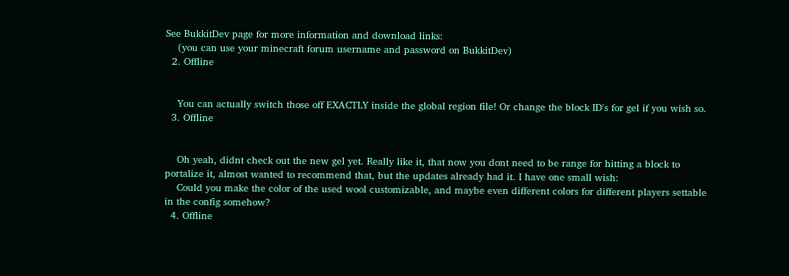See BukkitDev page for more information and download links:
    (you can use your minecraft forum username and password on BukkitDev)
  2. Offline


    You can actually switch those off EXACTLY inside the global region file! Or change the block ID's for gel if you wish so.
  3. Offline


    Oh yeah, didnt check out the new gel yet. Really like it, that now you dont need to be range for hitting a block to portalize it, almost wanted to recommend that, but the updates already had it. I have one small wish:
    Could you make the color of the used wool customizable, and maybe even different colors for different players settable in the config somehow?
  4. Offline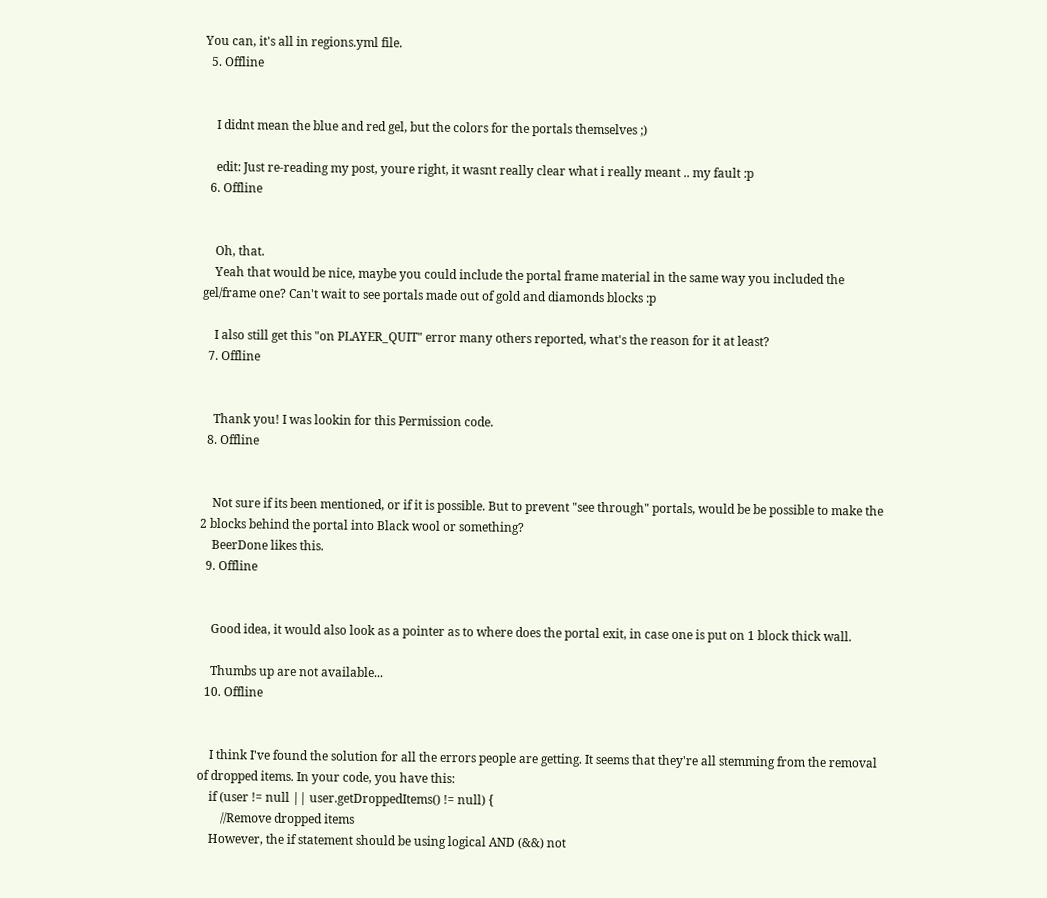You can, it's all in regions.yml file.
  5. Offline


    I didnt mean the blue and red gel, but the colors for the portals themselves ;)

    edit: Just re-reading my post, youre right, it wasnt really clear what i really meant .. my fault :p
  6. Offline


    Oh, that.
    Yeah that would be nice, maybe you could include the portal frame material in the same way you included the gel/frame one? Can't wait to see portals made out of gold and diamonds blocks :p

    I also still get this "on PLAYER_QUIT" error many others reported, what's the reason for it at least?
  7. Offline


    Thank you! I was lookin for this Permission code.
  8. Offline


    Not sure if its been mentioned, or if it is possible. But to prevent "see through" portals, would be be possible to make the 2 blocks behind the portal into Black wool or something?
    BeerDone likes this.
  9. Offline


    Good idea, it would also look as a pointer as to where does the portal exit, in case one is put on 1 block thick wall.

    Thumbs up are not available...
  10. Offline


    I think I've found the solution for all the errors people are getting. It seems that they're all stemming from the removal of dropped items. In your code, you have this:
    if (user != null || user.getDroppedItems() != null) {
        //Remove dropped items
    However, the if statement should be using logical AND (&&) not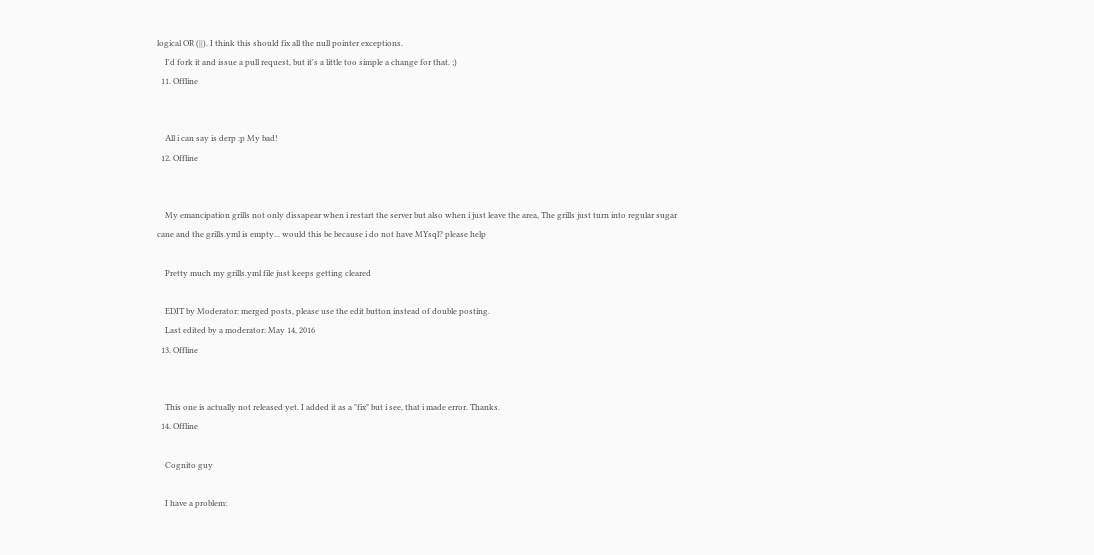logical OR (||). I think this should fix all the null pointer exceptions.
    I'd fork it and issue a pull request, but it's a little too simple a change for that. ;)
  11. Offline


    All i can say is derp :p My bad!
  12. Offline


    My emancipation grills not only dissapear when i restart the server but also when i just leave the area, The grills just turn into regular sugar cane and the grills.yml is empty... would this be because i do not have MYsql? please help

    Pretty much my grills.yml file just keeps getting cleared

    EDIT by Moderator: merged posts, please use the edit button instead of double posting.
    Last edited by a moderator: May 14, 2016
  13. Offline


    This one is actually not released yet. I added it as a "fix" but i see, that i made error. Thanks.
  14. Offline

    Cognito guy

    I have a problem: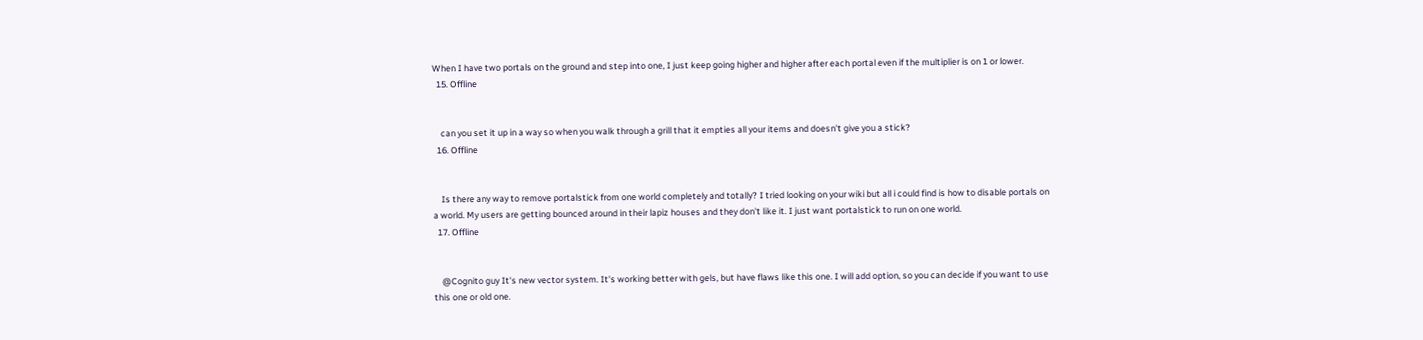When I have two portals on the ground and step into one, I just keep going higher and higher after each portal even if the multiplier is on 1 or lower.
  15. Offline


    can you set it up in a way so when you walk through a grill that it empties all your items and doesn't give you a stick?
  16. Offline


    Is there any way to remove portalstick from one world completely and totally? I tried looking on your wiki but all i could find is how to disable portals on a world. My users are getting bounced around in their lapiz houses and they don't like it. I just want portalstick to run on one world.
  17. Offline


    @Cognito guy It's new vector system. It's working better with gels, but have flaws like this one. I will add option, so you can decide if you want to use this one or old one.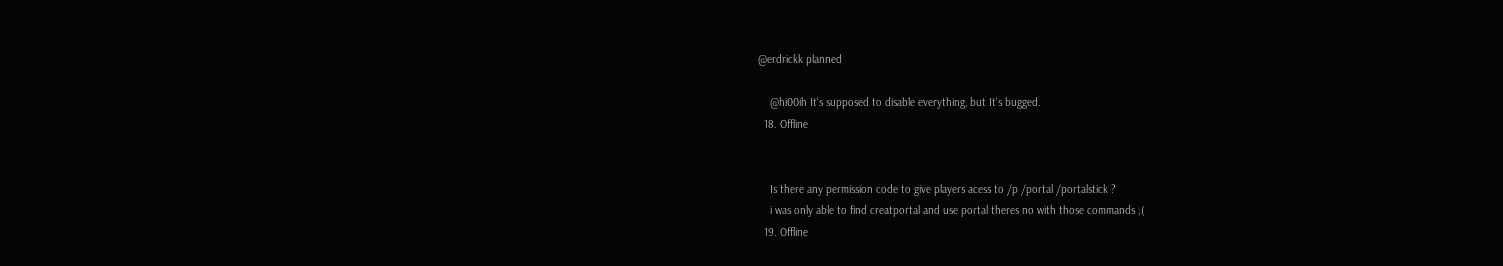@erdrickk planned

    @hi00ih It's supposed to disable everything, but It's bugged.
  18. Offline


    Is there any permission code to give players acess to /p /portal /portalstick ?
    i was only able to find creatportal and use portal theres no with those commands ;(
  19. Offline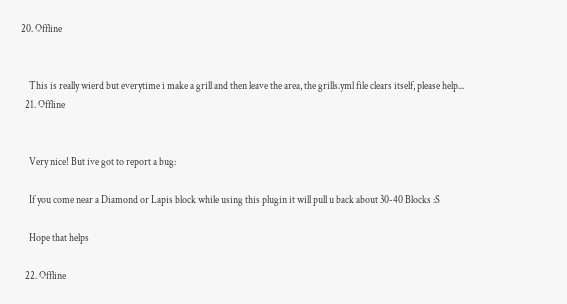20. Offline


    This is really wierd but everytime i make a grill and then leave the area, the grills.yml file clears itself, please help...
  21. Offline


    Very nice! But ive got to report a bug:

    If you come near a Diamond or Lapis block while using this plugin it will pull u back about 30-40 Blocks :S

    Hope that helps

  22. Offline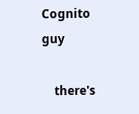Cognito guy

    there's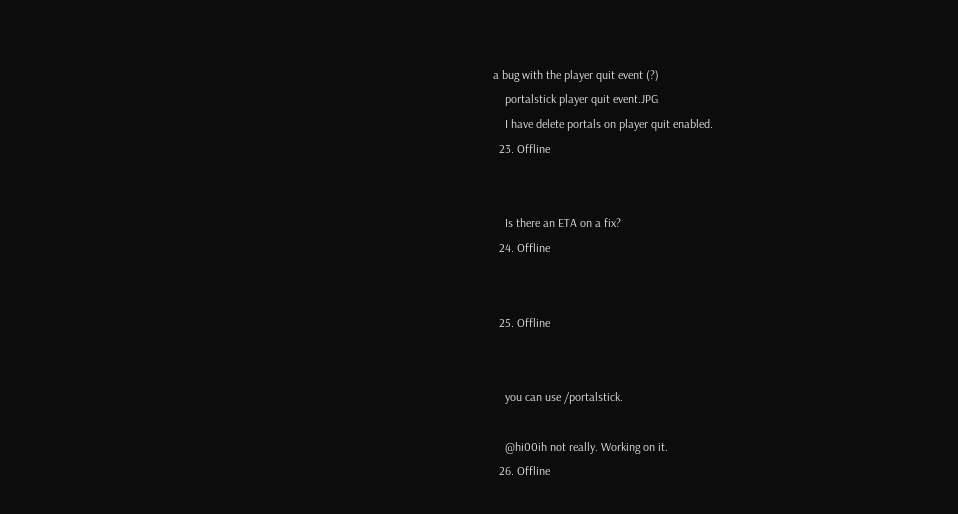a bug with the player quit event (?)
    portalstick player quit event.JPG
    I have delete portals on player quit enabled.
  23. Offline


    Is there an ETA on a fix?
  24. Offline


  25. Offline


    you can use /portalstick.

    @hi00ih not really. Working on it.
  26. Offline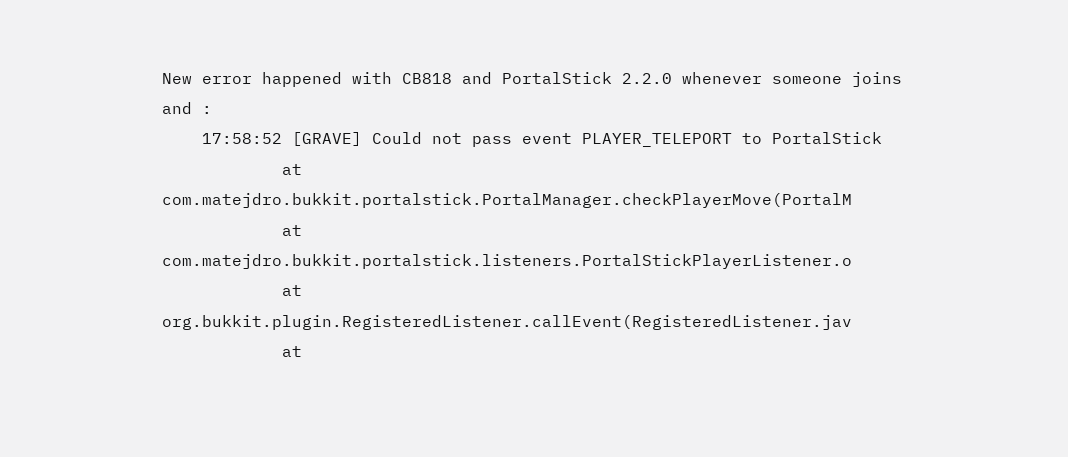New error happened with CB818 and PortalStick 2.2.0 whenever someone joins and :
    17:58:52 [GRAVE] Could not pass event PLAYER_TELEPORT to PortalStick
            at com.matejdro.bukkit.portalstick.PortalManager.checkPlayerMove(PortalM
            at com.matejdro.bukkit.portalstick.listeners.PortalStickPlayerListener.o
            at org.bukkit.plugin.RegisteredListener.callEvent(RegisteredListener.jav
            at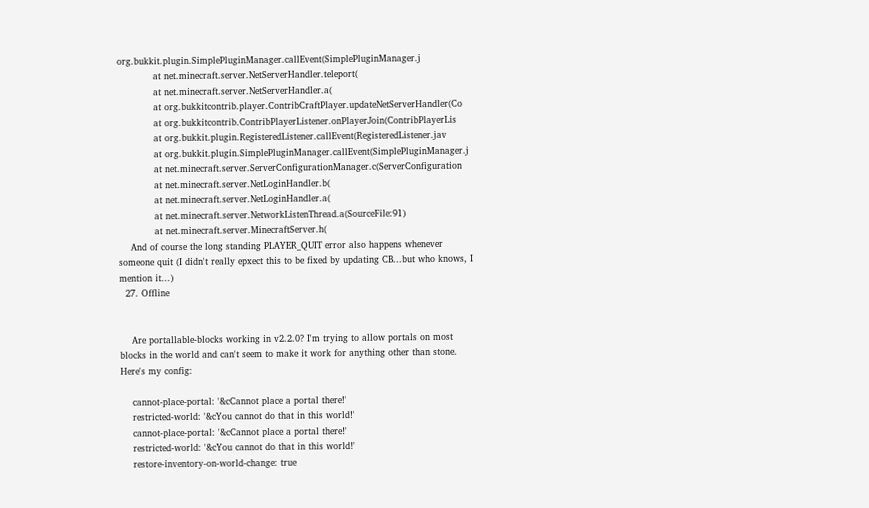org.bukkit.plugin.SimplePluginManager.callEvent(SimplePluginManager.j
            at net.minecraft.server.NetServerHandler.teleport(
            at net.minecraft.server.NetServerHandler.a(
            at org.bukkitcontrib.player.ContribCraftPlayer.updateNetServerHandler(Co
            at org.bukkitcontrib.ContribPlayerListener.onPlayerJoin(ContribPlayerLis
            at org.bukkit.plugin.RegisteredListener.callEvent(RegisteredListener.jav
            at org.bukkit.plugin.SimplePluginManager.callEvent(SimplePluginManager.j
            at net.minecraft.server.ServerConfigurationManager.c(ServerConfiguration
            at net.minecraft.server.NetLoginHandler.b(
            at net.minecraft.server.NetLoginHandler.a(
            at net.minecraft.server.NetworkListenThread.a(SourceFile:91)
            at net.minecraft.server.MinecraftServer.h(
    And of course the long standing PLAYER_QUIT error also happens whenever someone quit (I didn't really epxect this to be fixed by updating CB...but who knows, I mention it...)
  27. Offline


    Are portallable-blocks working in v2.2.0? I'm trying to allow portals on most blocks in the world and can't seem to make it work for anything other than stone. Here's my config:

    cannot-place-portal: '&cCannot place a portal there!'
    restricted-world: '&cYou cannot do that in this world!'
    cannot-place-portal: '&cCannot place a portal there!'
    restricted-world: '&cYou cannot do that in this world!'
    restore-inventory-on-world-change: true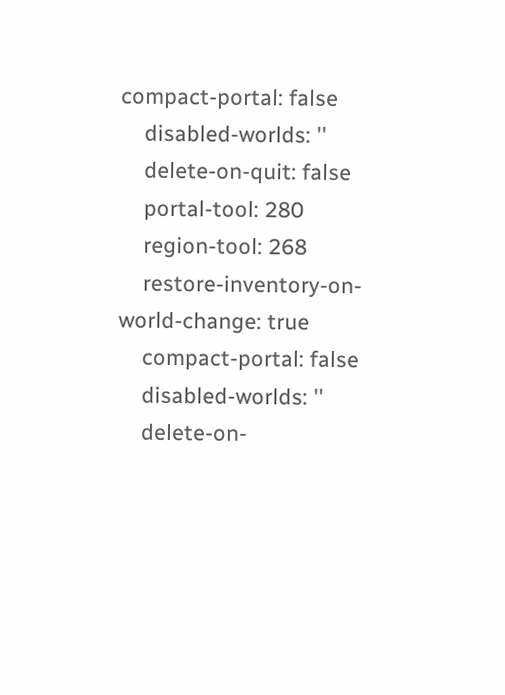compact-portal: false
    disabled-worlds: ''
    delete-on-quit: false
    portal-tool: 280
    region-tool: 268
    restore-inventory-on-world-change: true
    compact-portal: false
    disabled-worlds: ''
    delete-on-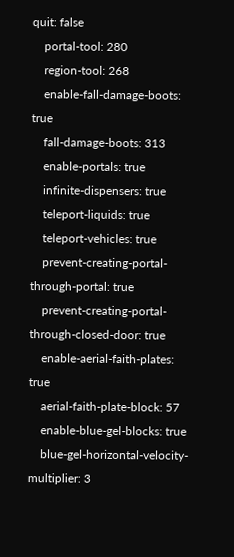quit: false
    portal-tool: 280
    region-tool: 268
    enable-fall-damage-boots: true
    fall-damage-boots: 313
    enable-portals: true
    infinite-dispensers: true
    teleport-liquids: true
    teleport-vehicles: true
    prevent-creating-portal-through-portal: true
    prevent-creating-portal-through-closed-door: true
    enable-aerial-faith-plates: true
    aerial-faith-plate-block: 57
    enable-blue-gel-blocks: true
    blue-gel-horizontal-velocity-multiplier: 3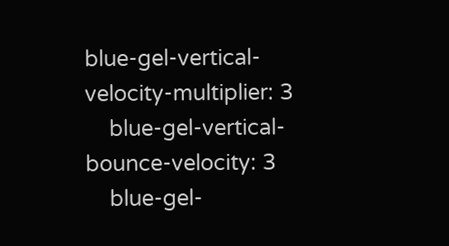blue-gel-vertical-velocity-multiplier: 3
    blue-gel-vertical-bounce-velocity: 3
    blue-gel-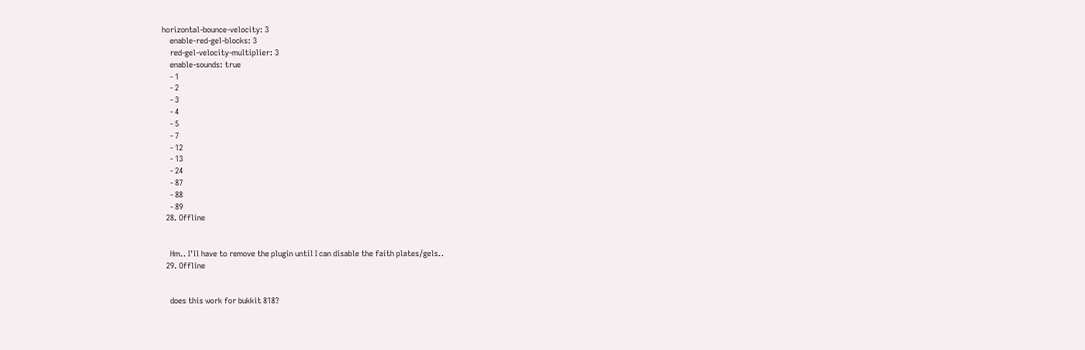horizontal-bounce-velocity: 3
    enable-red-gel-blocks: 3
    red-gel-velocity-multiplier: 3
    enable-sounds: true
    - 1
    - 2
    - 3
    - 4
    - 5
    - 7
    - 12
    - 13
    - 24
    - 87
    - 88
    - 89
  28. Offline


    Hm.. I'll have to remove the plugin until I can disable the faith plates/gels..
  29. Offline


    does this work for bukkit 818?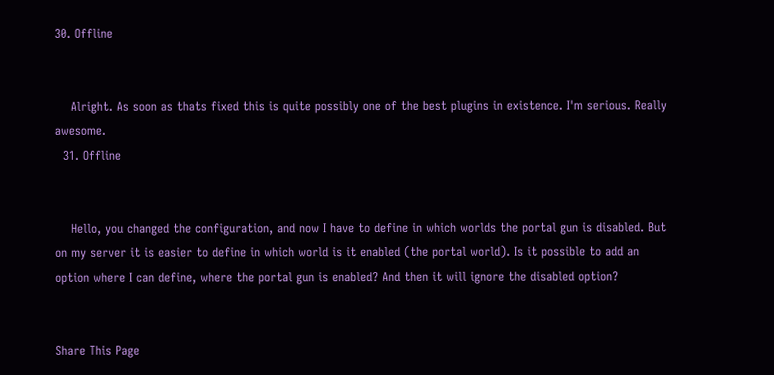30. Offline


    Alright. As soon as thats fixed this is quite possibly one of the best plugins in existence. I'm serious. Really awesome.
  31. Offline


    Hello, you changed the configuration, and now I have to define in which worlds the portal gun is disabled. But on my server it is easier to define in which world is it enabled (the portal world). Is it possible to add an option where I can define, where the portal gun is enabled? And then it will ignore the disabled option?


Share This Page